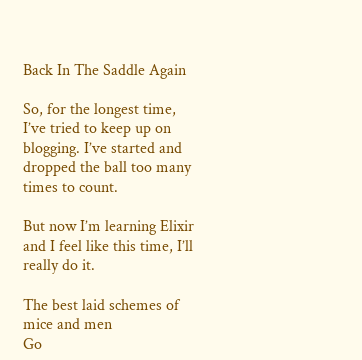Back In The Saddle Again

So, for the longest time, I’ve tried to keep up on blogging. I’ve started and dropped the ball too many times to count.

But now I’m learning Elixir and I feel like this time, I’ll really do it.

The best laid schemes of mice and men
Go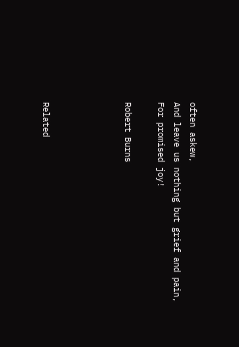often askew,
And leave us nothing but grief and pain,
For promised joy!

Robert Burns




Related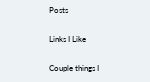Posts

Links I Like

Couple things I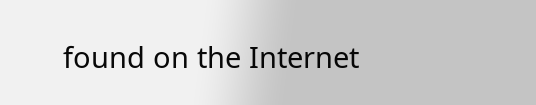found on the Internet